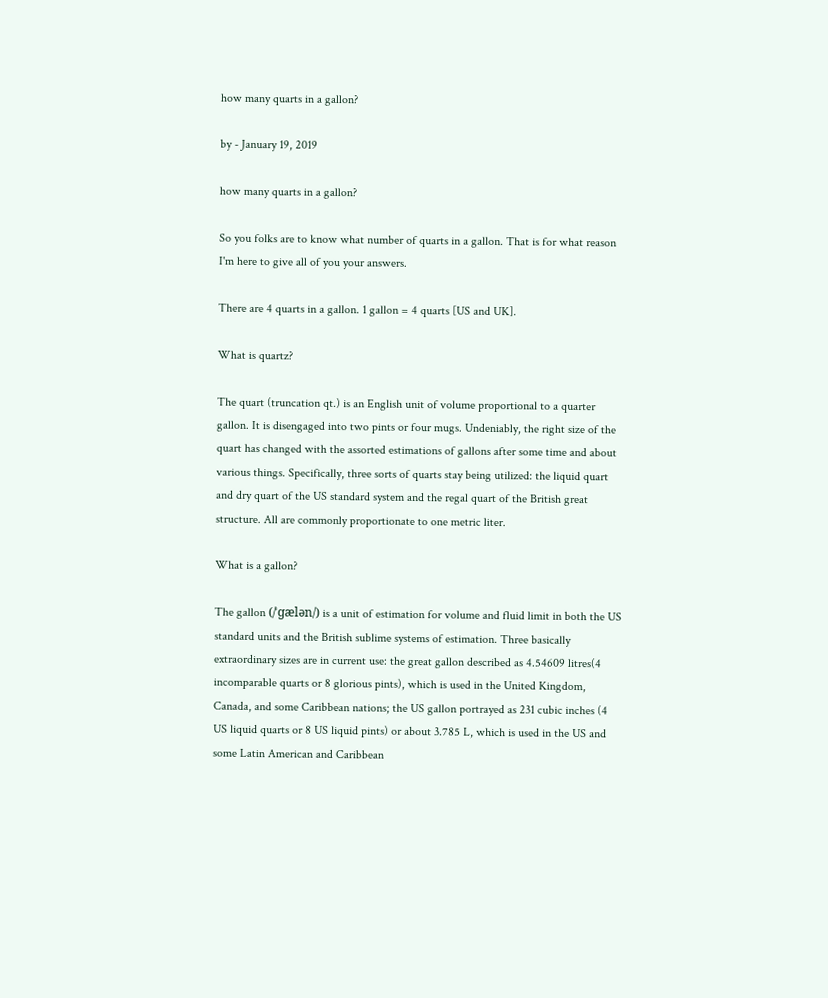how many quarts in a gallon?

by - January 19, 2019

how many quarts in a gallon?

So you folks are to know what number of quarts in a gallon. That is for what reason I'm here to give all of you your answers.

There are 4 quarts in a gallon. 1 gallon = 4 quarts [US and UK].

What is quartz?

The quart (truncation qt.) is an English unit of volume proportional to a quarter gallon. It is disengaged into two pints or four mugs. Undeniably, the right size of the quart has changed with the assorted estimations of gallons after some time and about various things. Specifically, three sorts of quarts stay being utilized: the liquid quart and dry quart of the US standard system and the regal quart of the British great structure. All are commonly proportionate to one metric liter.

What is a gallon?

The gallon (/ˈɡælən/) is a unit of estimation for volume and fluid limit in both the US standard units and the British sublime systems of estimation. Three basically extraordinary sizes are in current use: the great gallon described as 4.54609 litres(4 incomparable quarts or 8 glorious pints), which is used in the United Kingdom, Canada, and some Caribbean nations; the US gallon portrayed as 231 cubic inches (4 US liquid quarts or 8 US liquid pints) or about 3.785 L, which is used in the US and some Latin American and Caribbean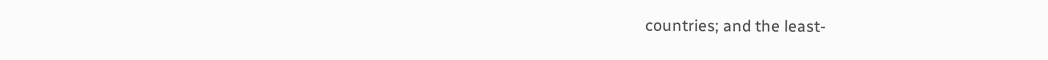countries; and the least-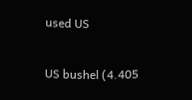used US

US bushel (4.405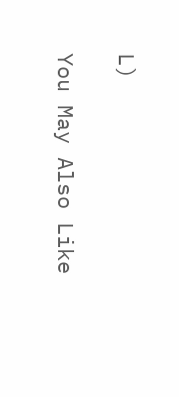L)

You May Also Like